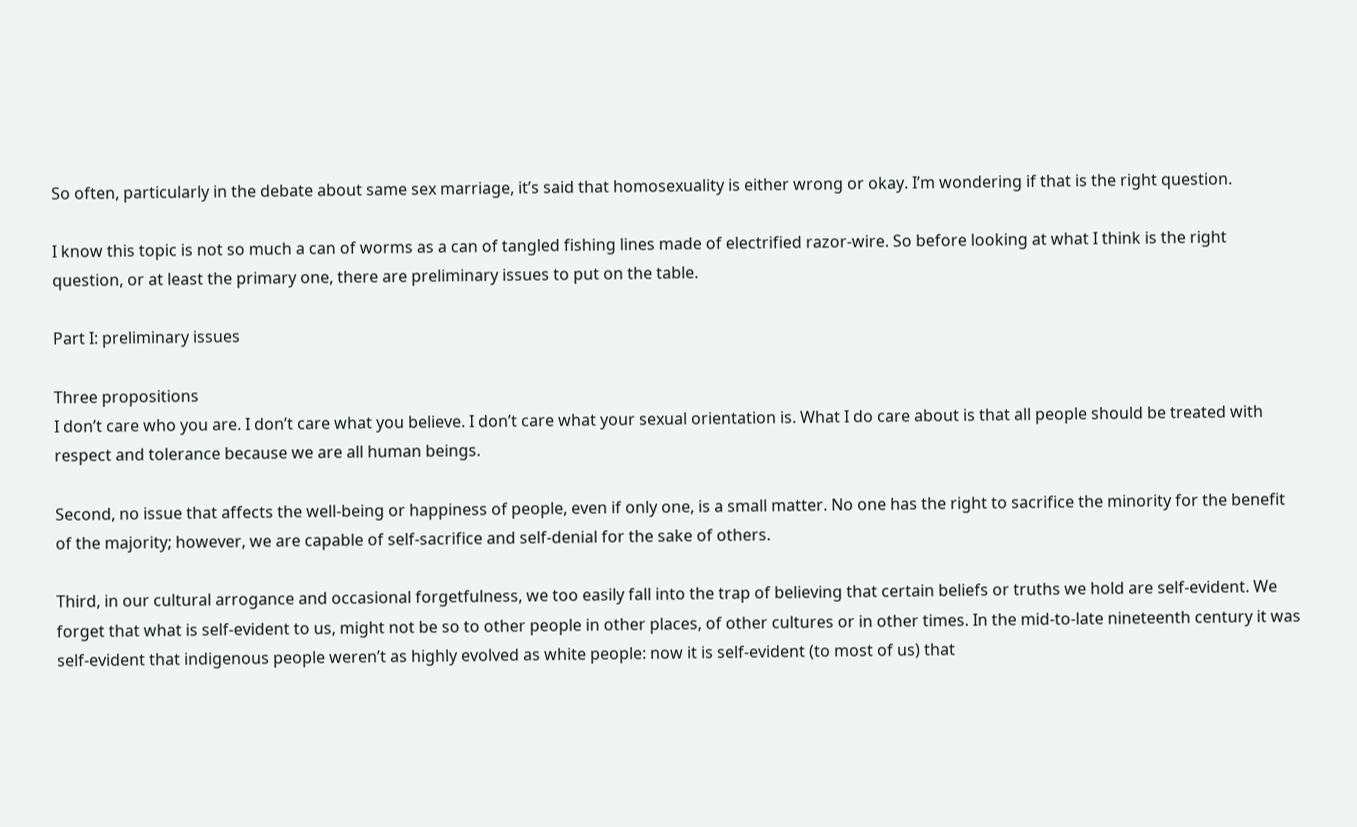So often, particularly in the debate about same sex marriage, it’s said that homosexuality is either wrong or okay. I’m wondering if that is the right question.

I know this topic is not so much a can of worms as a can of tangled fishing lines made of electrified razor-wire. So before looking at what I think is the right question, or at least the primary one, there are preliminary issues to put on the table.

Part I: preliminary issues

Three propositions
I don’t care who you are. I don’t care what you believe. I don’t care what your sexual orientation is. What I do care about is that all people should be treated with respect and tolerance because we are all human beings.

Second, no issue that affects the well-being or happiness of people, even if only one, is a small matter. No one has the right to sacrifice the minority for the benefit of the majority; however, we are capable of self-sacrifice and self-denial for the sake of others.

Third, in our cultural arrogance and occasional forgetfulness, we too easily fall into the trap of believing that certain beliefs or truths we hold are self-evident. We forget that what is self-evident to us, might not be so to other people in other places, of other cultures or in other times. In the mid-to-late nineteenth century it was self-evident that indigenous people weren’t as highly evolved as white people: now it is self-evident (to most of us) that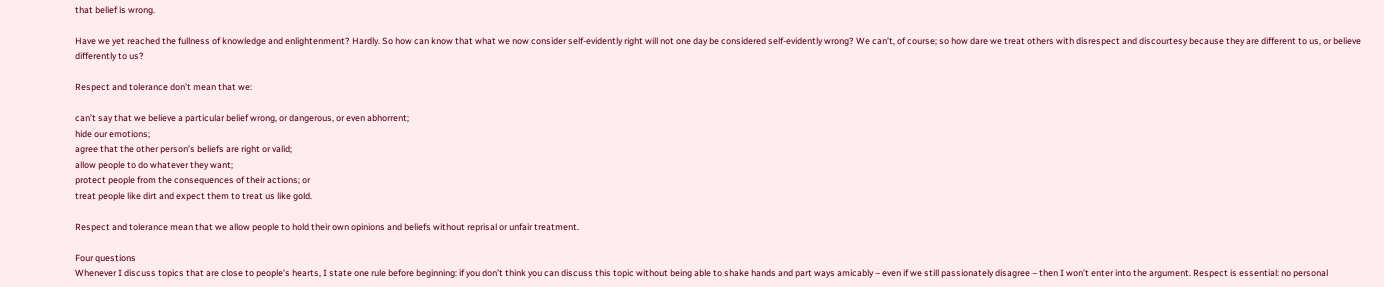that belief is wrong.

Have we yet reached the fullness of knowledge and enlightenment? Hardly. So how can know that what we now consider self-evidently right will not one day be considered self-evidently wrong? We can’t, of course; so how dare we treat others with disrespect and discourtesy because they are different to us, or believe differently to us?

Respect and tolerance don’t mean that we:

can’t say that we believe a particular belief wrong, or dangerous, or even abhorrent;
hide our emotions;
agree that the other person’s beliefs are right or valid;
allow people to do whatever they want;
protect people from the consequences of their actions; or
treat people like dirt and expect them to treat us like gold.

Respect and tolerance mean that we allow people to hold their own opinions and beliefs without reprisal or unfair treatment.

Four questions
Whenever I discuss topics that are close to people’s hearts, I state one rule before beginning: if you don’t think you can discuss this topic without being able to shake hands and part ways amicably – even if we still passionately disagree – then I won’t enter into the argument. Respect is essential: no personal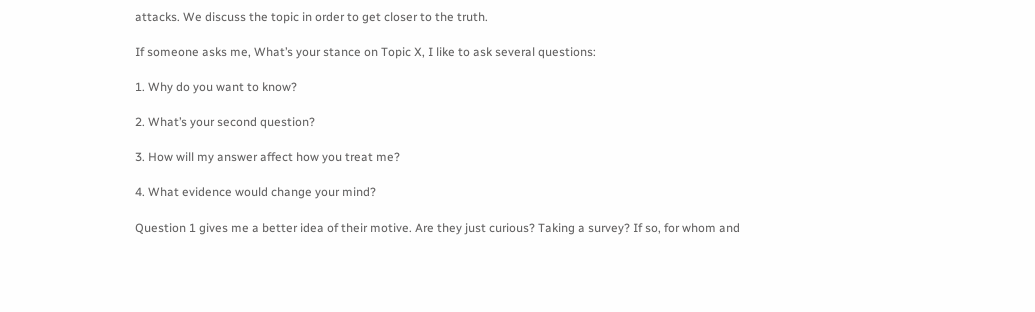attacks. We discuss the topic in order to get closer to the truth.

If someone asks me, What’s your stance on Topic X, I like to ask several questions:

1. Why do you want to know?

2. What’s your second question?

3. How will my answer affect how you treat me?

4. What evidence would change your mind?

Question 1 gives me a better idea of their motive. Are they just curious? Taking a survey? If so, for whom and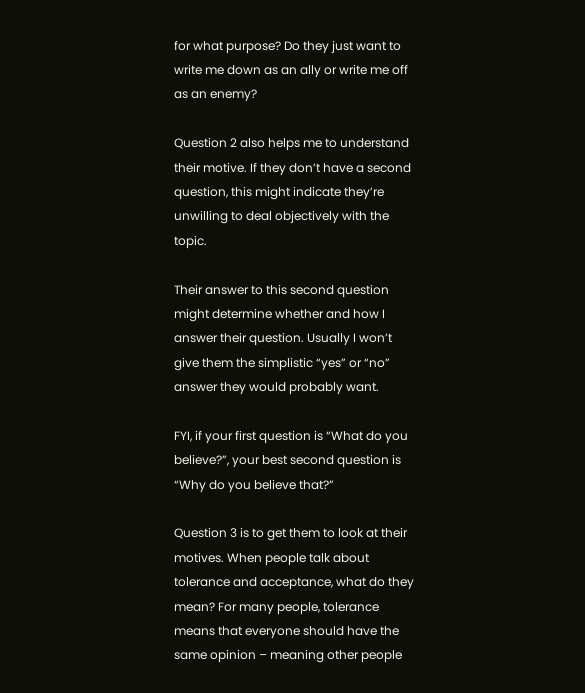for what purpose? Do they just want to write me down as an ally or write me off as an enemy?

Question 2 also helps me to understand their motive. If they don’t have a second question, this might indicate they’re unwilling to deal objectively with the topic.

Their answer to this second question might determine whether and how I answer their question. Usually I won’t give them the simplistic “yes” or “no” answer they would probably want.

FYI, if your first question is “What do you believe?”, your best second question is “Why do you believe that?”

Question 3 is to get them to look at their motives. When people talk about tolerance and acceptance, what do they mean? For many people, tolerance means that everyone should have the same opinion – meaning other people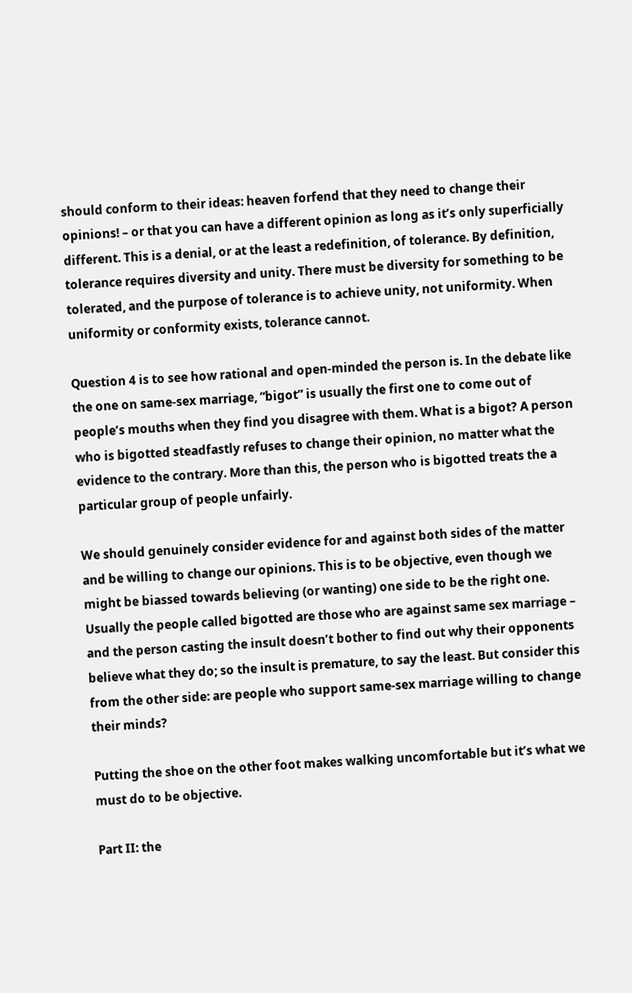should conform to their ideas: heaven forfend that they need to change their opinions! – or that you can have a different opinion as long as it’s only superficially different. This is a denial, or at the least a redefinition, of tolerance. By definition, tolerance requires diversity and unity. There must be diversity for something to be tolerated, and the purpose of tolerance is to achieve unity, not uniformity. When uniformity or conformity exists, tolerance cannot.

Question 4 is to see how rational and open-minded the person is. In the debate like the one on same-sex marriage, “bigot” is usually the first one to come out of people’s mouths when they find you disagree with them. What is a bigot? A person who is bigotted steadfastly refuses to change their opinion, no matter what the evidence to the contrary. More than this, the person who is bigotted treats the a particular group of people unfairly.

We should genuinely consider evidence for and against both sides of the matter and be willing to change our opinions. This is to be objective, even though we might be biassed towards believing (or wanting) one side to be the right one. Usually the people called bigotted are those who are against same sex marriage – and the person casting the insult doesn’t bother to find out why their opponents believe what they do; so the insult is premature, to say the least. But consider this from the other side: are people who support same-sex marriage willing to change their minds?

Putting the shoe on the other foot makes walking uncomfortable but it’s what we must do to be objective.

Part II: the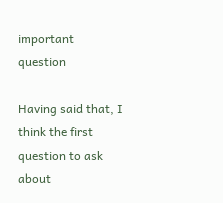important question

Having said that, I think the first question to ask about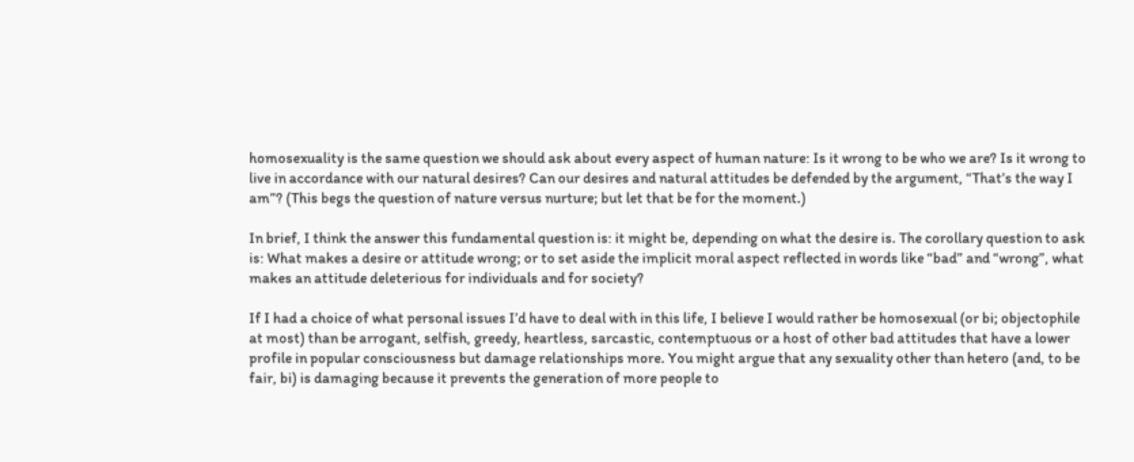homosexuality is the same question we should ask about every aspect of human nature: Is it wrong to be who we are? Is it wrong to live in accordance with our natural desires? Can our desires and natural attitudes be defended by the argument, “That’s the way I am”? (This begs the question of nature versus nurture; but let that be for the moment.)

In brief, I think the answer this fundamental question is: it might be, depending on what the desire is. The corollary question to ask is: What makes a desire or attitude wrong; or to set aside the implicit moral aspect reflected in words like “bad” and “wrong”, what makes an attitude deleterious for individuals and for society?

If I had a choice of what personal issues I’d have to deal with in this life, I believe I would rather be homosexual (or bi; objectophile at most) than be arrogant, selfish, greedy, heartless, sarcastic, contemptuous or a host of other bad attitudes that have a lower profile in popular consciousness but damage relationships more. You might argue that any sexuality other than hetero (and, to be fair, bi) is damaging because it prevents the generation of more people to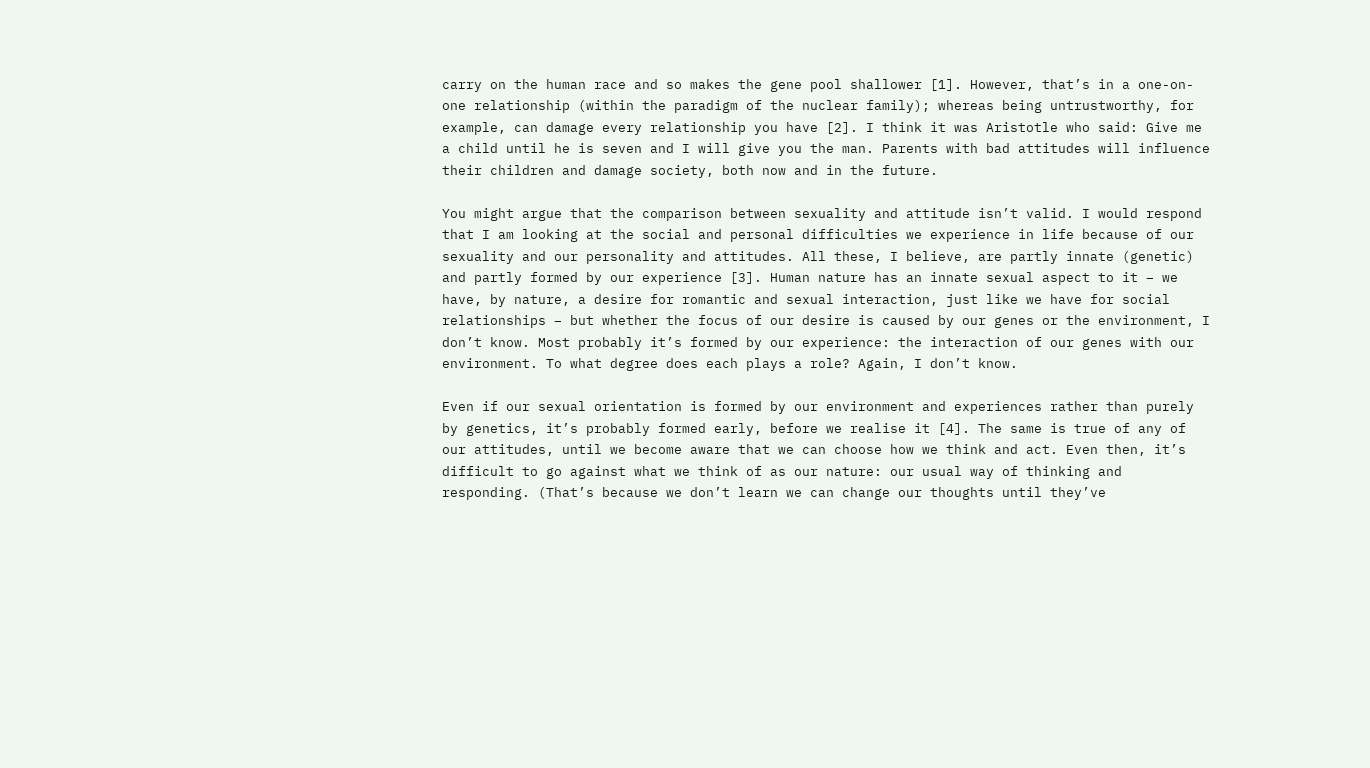carry on the human race and so makes the gene pool shallower [1]. However, that’s in a one-on-one relationship (within the paradigm of the nuclear family); whereas being untrustworthy, for example, can damage every relationship you have [2]. I think it was Aristotle who said: Give me a child until he is seven and I will give you the man. Parents with bad attitudes will influence their children and damage society, both now and in the future.

You might argue that the comparison between sexuality and attitude isn’t valid. I would respond that I am looking at the social and personal difficulties we experience in life because of our sexuality and our personality and attitudes. All these, I believe, are partly innate (genetic) and partly formed by our experience [3]. Human nature has an innate sexual aspect to it – we have, by nature, a desire for romantic and sexual interaction, just like we have for social relationships – but whether the focus of our desire is caused by our genes or the environment, I don’t know. Most probably it’s formed by our experience: the interaction of our genes with our environment. To what degree does each plays a role? Again, I don’t know.

Even if our sexual orientation is formed by our environment and experiences rather than purely by genetics, it’s probably formed early, before we realise it [4]. The same is true of any of our attitudes, until we become aware that we can choose how we think and act. Even then, it’s difficult to go against what we think of as our nature: our usual way of thinking and responding. (That’s because we don’t learn we can change our thoughts until they’ve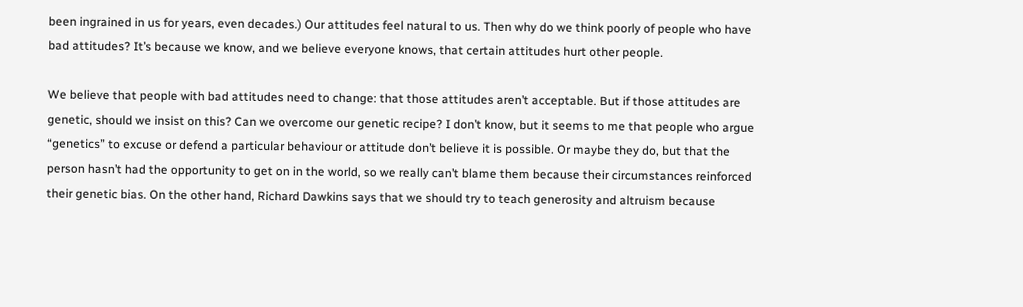been ingrained in us for years, even decades.) Our attitudes feel natural to us. Then why do we think poorly of people who have bad attitudes? It’s because we know, and we believe everyone knows, that certain attitudes hurt other people.

We believe that people with bad attitudes need to change: that those attitudes aren’t acceptable. But if those attitudes are genetic, should we insist on this? Can we overcome our genetic recipe? I don’t know, but it seems to me that people who argue “genetics” to excuse or defend a particular behaviour or attitude don’t believe it is possible. Or maybe they do, but that the person hasn’t had the opportunity to get on in the world, so we really can’t blame them because their circumstances reinforced their genetic bias. On the other hand, Richard Dawkins says that we should try to teach generosity and altruism because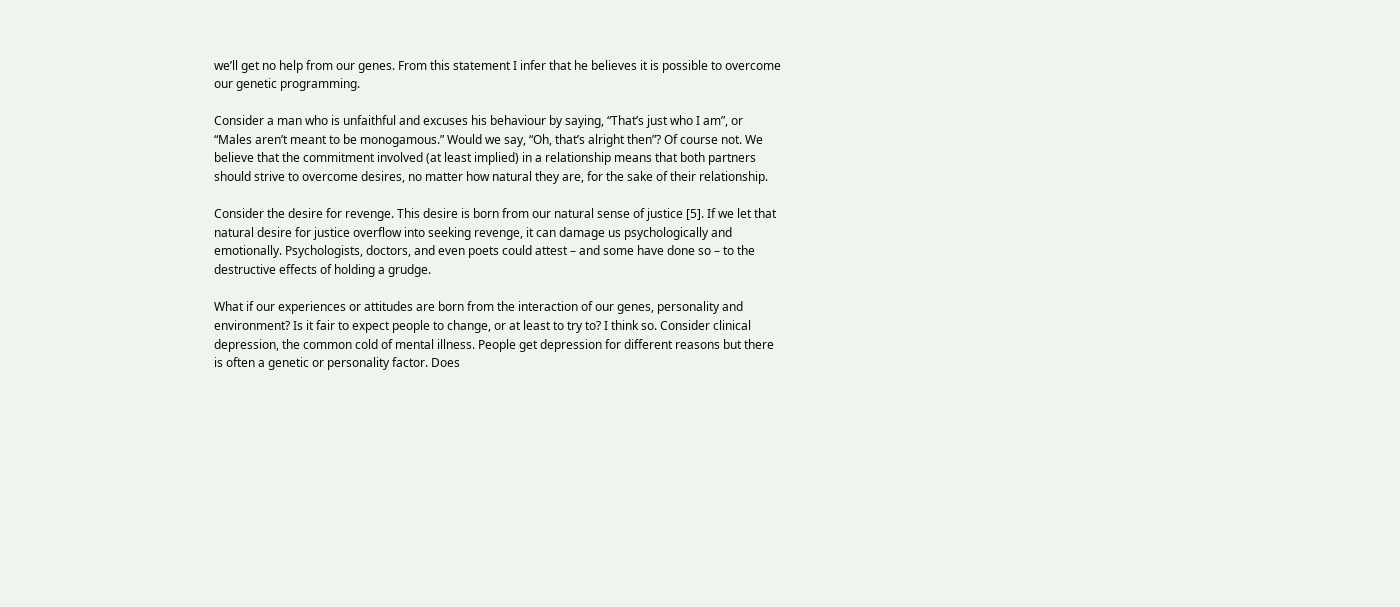we’ll get no help from our genes. From this statement I infer that he believes it is possible to overcome our genetic programming.

Consider a man who is unfaithful and excuses his behaviour by saying, “That’s just who I am”, or “Males aren’t meant to be monogamous.” Would we say, “Oh, that’s alright then”? Of course not. We believe that the commitment involved (at least implied) in a relationship means that both partners should strive to overcome desires, no matter how natural they are, for the sake of their relationship.

Consider the desire for revenge. This desire is born from our natural sense of justice [5]. If we let that natural desire for justice overflow into seeking revenge, it can damage us psychologically and emotionally. Psychologists, doctors, and even poets could attest – and some have done so – to the destructive effects of holding a grudge.

What if our experiences or attitudes are born from the interaction of our genes, personality and environment? Is it fair to expect people to change, or at least to try to? I think so. Consider clinical depression, the common cold of mental illness. People get depression for different reasons but there is often a genetic or personality factor. Does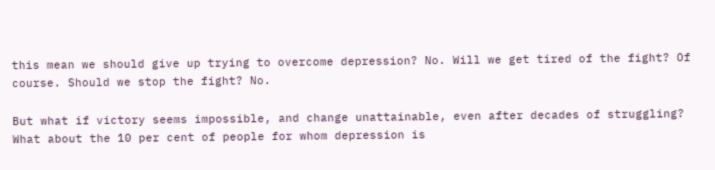this mean we should give up trying to overcome depression? No. Will we get tired of the fight? Of course. Should we stop the fight? No.

But what if victory seems impossible, and change unattainable, even after decades of struggling? What about the 10 per cent of people for whom depression is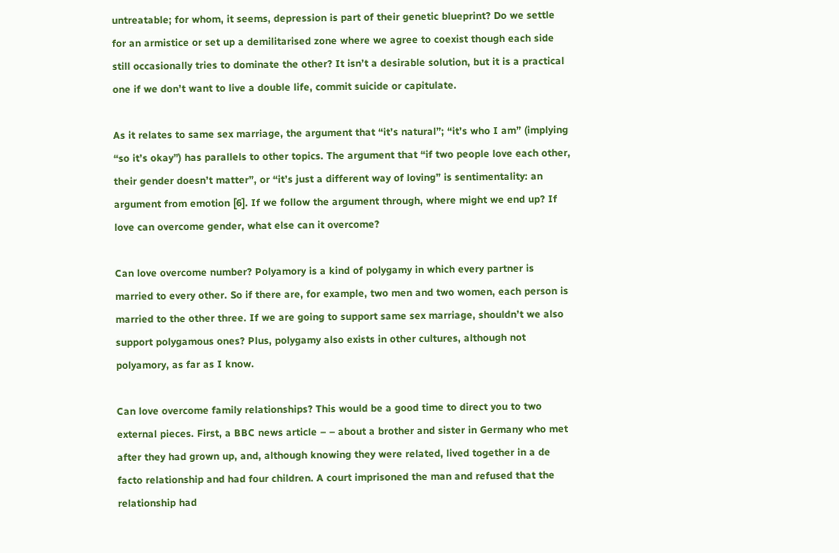untreatable; for whom, it seems, depression is part of their genetic blueprint? Do we settle for an armistice or set up a demilitarised zone where we agree to coexist though each side still occasionally tries to dominate the other? It isn’t a desirable solution, but it is a practical one if we don’t want to live a double life, commit suicide or capitulate.

As it relates to same sex marriage, the argument that “it’s natural”; “it’s who I am” (implying “so it’s okay”) has parallels to other topics. The argument that “if two people love each other, their gender doesn’t matter”, or “it’s just a different way of loving” is sentimentality: an argument from emotion [6]. If we follow the argument through, where might we end up? If love can overcome gender, what else can it overcome?

Can love overcome number? Polyamory is a kind of polygamy in which every partner is married to every other. So if there are, for example, two men and two women, each person is married to the other three. If we are going to support same sex marriage, shouldn’t we also support polygamous ones? Plus, polygamy also exists in other cultures, although not polyamory, as far as I know.

Can love overcome family relationships? This would be a good time to direct you to two external pieces. First, a BBC news article – – about a brother and sister in Germany who met after they had grown up, and, although knowing they were related, lived together in a de facto relationship and had four children. A court imprisoned the man and refused that the relationship had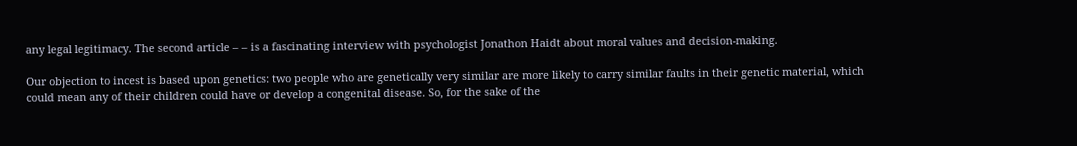any legal legitimacy. The second article – – is a fascinating interview with psychologist Jonathon Haidt about moral values and decision-making.

Our objection to incest is based upon genetics: two people who are genetically very similar are more likely to carry similar faults in their genetic material, which could mean any of their children could have or develop a congenital disease. So, for the sake of the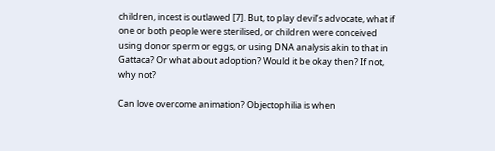children, incest is outlawed [7]. But, to play devil’s advocate, what if one or both people were sterilised, or children were conceived using donor sperm or eggs, or using DNA analysis akin to that in Gattaca? Or what about adoption? Would it be okay then? If not, why not?

Can love overcome animation? Objectophilia is when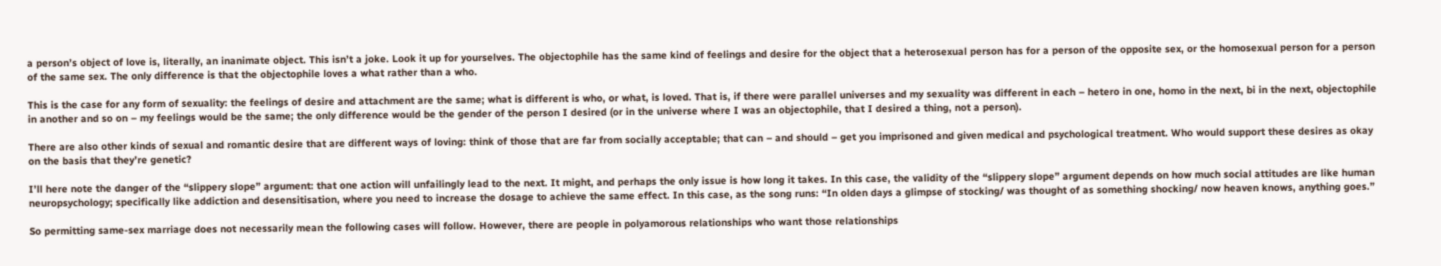a person’s object of love is, literally, an inanimate object. This isn’t a joke. Look it up for yourselves. The objectophile has the same kind of feelings and desire for the object that a heterosexual person has for a person of the opposite sex, or the homosexual person for a person of the same sex. The only difference is that the objectophile loves a what rather than a who.

This is the case for any form of sexuality: the feelings of desire and attachment are the same; what is different is who, or what, is loved. That is, if there were parallel universes and my sexuality was different in each – hetero in one, homo in the next, bi in the next, objectophile in another and so on – my feelings would be the same; the only difference would be the gender of the person I desired (or in the universe where I was an objectophile, that I desired a thing, not a person).

There are also other kinds of sexual and romantic desire that are different ways of loving: think of those that are far from socially acceptable; that can – and should – get you imprisoned and given medical and psychological treatment. Who would support these desires as okay on the basis that they’re genetic?

I’ll here note the danger of the “slippery slope” argument: that one action will unfailingly lead to the next. It might, and perhaps the only issue is how long it takes. In this case, the validity of the “slippery slope” argument depends on how much social attitudes are like human neuropsychology; specifically like addiction and desensitisation, where you need to increase the dosage to achieve the same effect. In this case, as the song runs: “In olden days a glimpse of stocking/ was thought of as something shocking/ now heaven knows, anything goes.”

So permitting same-sex marriage does not necessarily mean the following cases will follow. However, there are people in polyamorous relationships who want those relationships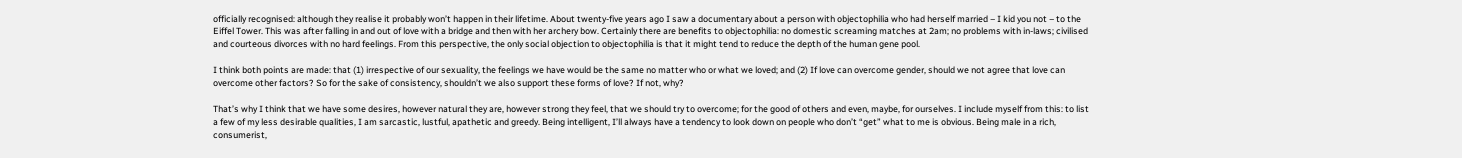officially recognised: although they realise it probably won’t happen in their lifetime. About twenty-five years ago I saw a documentary about a person with objectophilia who had herself married – I kid you not – to the Eiffel Tower. This was after falling in and out of love with a bridge and then with her archery bow. Certainly there are benefits to objectophilia: no domestic screaming matches at 2am; no problems with in-laws; civilised and courteous divorces with no hard feelings. From this perspective, the only social objection to objectophilia is that it might tend to reduce the depth of the human gene pool.

I think both points are made: that (1) irrespective of our sexuality, the feelings we have would be the same no matter who or what we loved; and (2) If love can overcome gender, should we not agree that love can overcome other factors? So for the sake of consistency, shouldn’t we also support these forms of love? If not, why?

That’s why I think that we have some desires, however natural they are, however strong they feel, that we should try to overcome; for the good of others and even, maybe, for ourselves. I include myself from this: to list a few of my less desirable qualities, I am sarcastic, lustful, apathetic and greedy. Being intelligent, I’ll always have a tendency to look down on people who don’t “get” what to me is obvious. Being male in a rich, consumerist,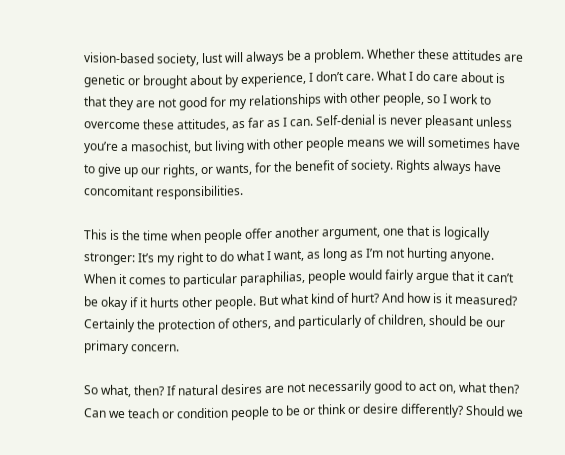vision-based society, lust will always be a problem. Whether these attitudes are genetic or brought about by experience, I don’t care. What I do care about is that they are not good for my relationships with other people, so I work to overcome these attitudes, as far as I can. Self-denial is never pleasant unless you’re a masochist, but living with other people means we will sometimes have to give up our rights, or wants, for the benefit of society. Rights always have concomitant responsibilities.

This is the time when people offer another argument, one that is logically stronger: It’s my right to do what I want, as long as I’m not hurting anyone. When it comes to particular paraphilias, people would fairly argue that it can’t be okay if it hurts other people. But what kind of hurt? And how is it measured? Certainly the protection of others, and particularly of children, should be our primary concern.

So what, then? If natural desires are not necessarily good to act on, what then? Can we teach or condition people to be or think or desire differently? Should we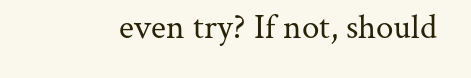even try? If not, should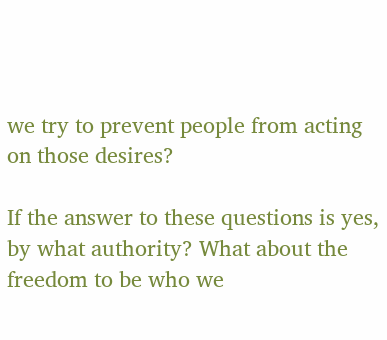we try to prevent people from acting on those desires?

If the answer to these questions is yes, by what authority? What about the freedom to be who we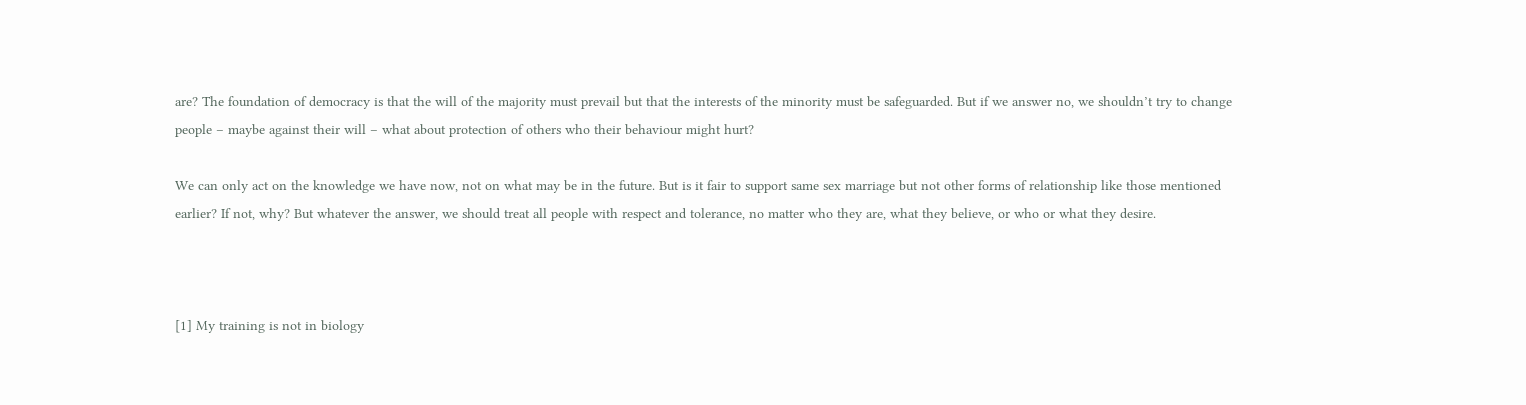are? The foundation of democracy is that the will of the majority must prevail but that the interests of the minority must be safeguarded. But if we answer no, we shouldn’t try to change people – maybe against their will – what about protection of others who their behaviour might hurt?

We can only act on the knowledge we have now, not on what may be in the future. But is it fair to support same sex marriage but not other forms of relationship like those mentioned earlier? If not, why? But whatever the answer, we should treat all people with respect and tolerance, no matter who they are, what they believe, or who or what they desire.



[1] My training is not in biology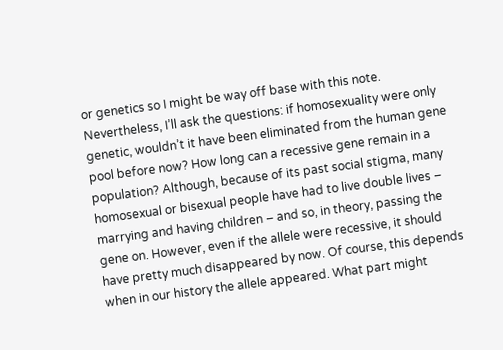or genetics so I might be way off base with this note. Nevertheless, I’ll ask the questions: if homosexuality were only genetic, wouldn’t it have been eliminated from the human gene pool before now? How long can a recessive gene remain in a population? Although, because of its past social stigma, many homosexual or bisexual people have had to live double lives – marrying and having children – and so, in theory, passing the gene on. However, even if the allele were recessive, it should have pretty much disappeared by now. Of course, this depends when in our history the allele appeared. What part might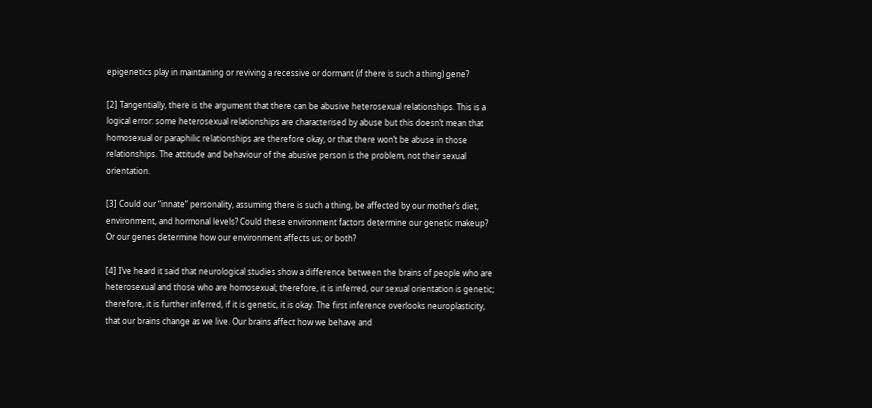epigenetics play in maintaining or reviving a recessive or dormant (if there is such a thing) gene?

[2] Tangentially, there is the argument that there can be abusive heterosexual relationships. This is a logical error: some heterosexual relationships are characterised by abuse but this doesn’t mean that homosexual or paraphilic relationships are therefore okay, or that there won’t be abuse in those relationships. The attitude and behaviour of the abusive person is the problem, not their sexual orientation.

[3] Could our “innate” personality, assuming there is such a thing, be affected by our mother’s diet, environment, and hormonal levels? Could these environment factors determine our genetic makeup? Or our genes determine how our environment affects us; or both?

[4] I’ve heard it said that neurological studies show a difference between the brains of people who are heterosexual and those who are homosexual; therefore, it is inferred, our sexual orientation is genetic; therefore, it is further inferred, if it is genetic, it is okay. The first inference overlooks neuroplasticity, that our brains change as we live. Our brains affect how we behave and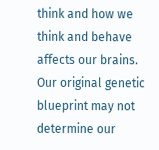think and how we think and behave affects our brains. Our original genetic blueprint may not determine our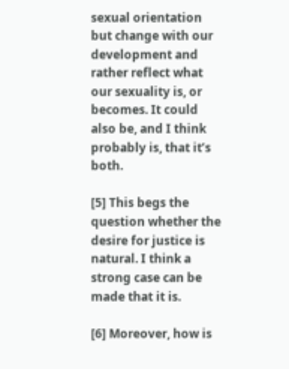sexual orientation but change with our development and rather reflect what our sexuality is, or becomes. It could also be, and I think probably is, that it’s both.

[5] This begs the question whether the desire for justice is natural. I think a strong case can be made that it is.

[6] Moreover, how is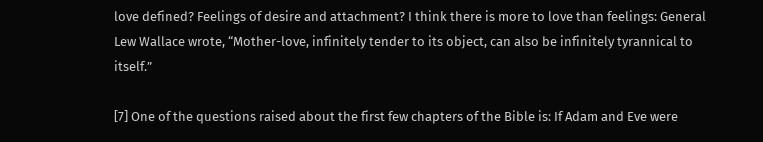love defined? Feelings of desire and attachment? I think there is more to love than feelings: General Lew Wallace wrote, “Mother-love, infinitely tender to its object, can also be infinitely tyrannical to itself.”

[7] One of the questions raised about the first few chapters of the Bible is: If Adam and Eve were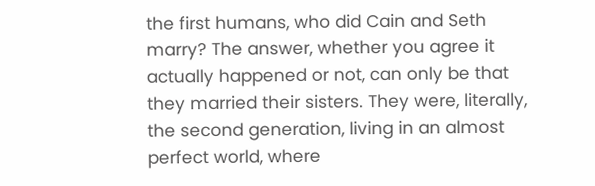the first humans, who did Cain and Seth marry? The answer, whether you agree it actually happened or not, can only be that they married their sisters. They were, literally, the second generation, living in an almost perfect world, where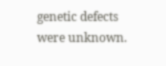genetic defects were unknown.